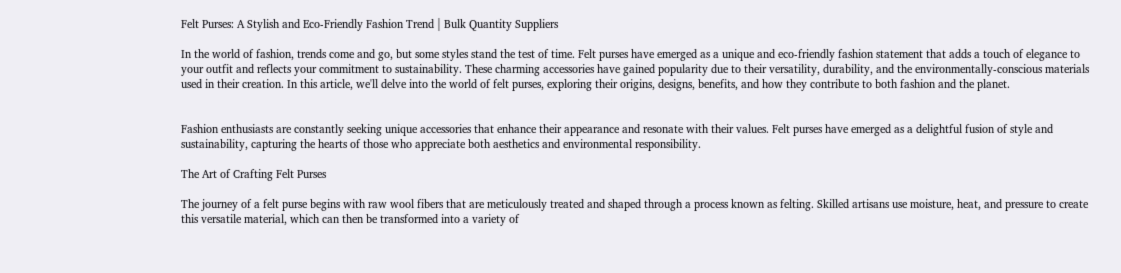Felt Purses: A Stylish and Eco-Friendly Fashion Trend | Bulk Quantity Suppliers

In the world of fashion, trends come and go, but some styles stand the test of time. Felt purses have emerged as a unique and eco-friendly fashion statement that adds a touch of elegance to your outfit and reflects your commitment to sustainability. These charming accessories have gained popularity due to their versatility, durability, and the environmentally-conscious materials used in their creation. In this article, we'll delve into the world of felt purses, exploring their origins, designs, benefits, and how they contribute to both fashion and the planet.


Fashion enthusiasts are constantly seeking unique accessories that enhance their appearance and resonate with their values. Felt purses have emerged as a delightful fusion of style and sustainability, capturing the hearts of those who appreciate both aesthetics and environmental responsibility.

The Art of Crafting Felt Purses

The journey of a felt purse begins with raw wool fibers that are meticulously treated and shaped through a process known as felting. Skilled artisans use moisture, heat, and pressure to create this versatile material, which can then be transformed into a variety of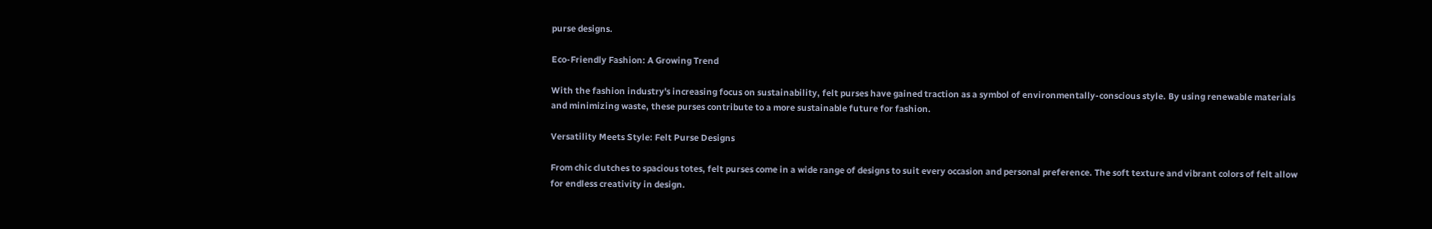purse designs.

Eco-Friendly Fashion: A Growing Trend

With the fashion industry's increasing focus on sustainability, felt purses have gained traction as a symbol of environmentally-conscious style. By using renewable materials and minimizing waste, these purses contribute to a more sustainable future for fashion.

Versatility Meets Style: Felt Purse Designs

From chic clutches to spacious totes, felt purses come in a wide range of designs to suit every occasion and personal preference. The soft texture and vibrant colors of felt allow for endless creativity in design.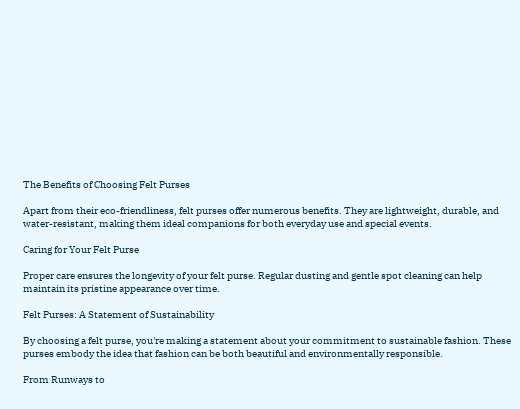The Benefits of Choosing Felt Purses

Apart from their eco-friendliness, felt purses offer numerous benefits. They are lightweight, durable, and water-resistant, making them ideal companions for both everyday use and special events.

Caring for Your Felt Purse

Proper care ensures the longevity of your felt purse. Regular dusting and gentle spot cleaning can help maintain its pristine appearance over time.

Felt Purses: A Statement of Sustainability

By choosing a felt purse, you're making a statement about your commitment to sustainable fashion. These purses embody the idea that fashion can be both beautiful and environmentally responsible.

From Runways to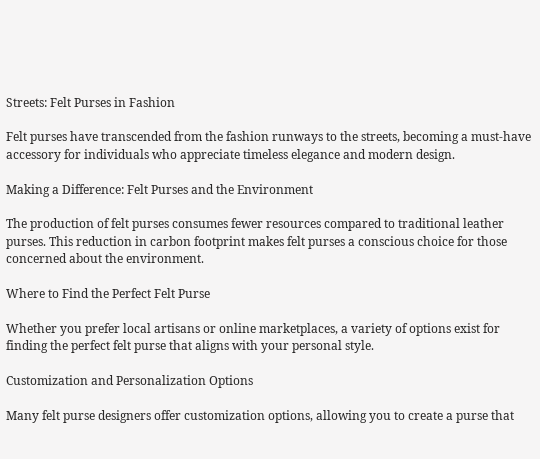Streets: Felt Purses in Fashion

Felt purses have transcended from the fashion runways to the streets, becoming a must-have accessory for individuals who appreciate timeless elegance and modern design.

Making a Difference: Felt Purses and the Environment

The production of felt purses consumes fewer resources compared to traditional leather purses. This reduction in carbon footprint makes felt purses a conscious choice for those concerned about the environment.

Where to Find the Perfect Felt Purse

Whether you prefer local artisans or online marketplaces, a variety of options exist for finding the perfect felt purse that aligns with your personal style.

Customization and Personalization Options

Many felt purse designers offer customization options, allowing you to create a purse that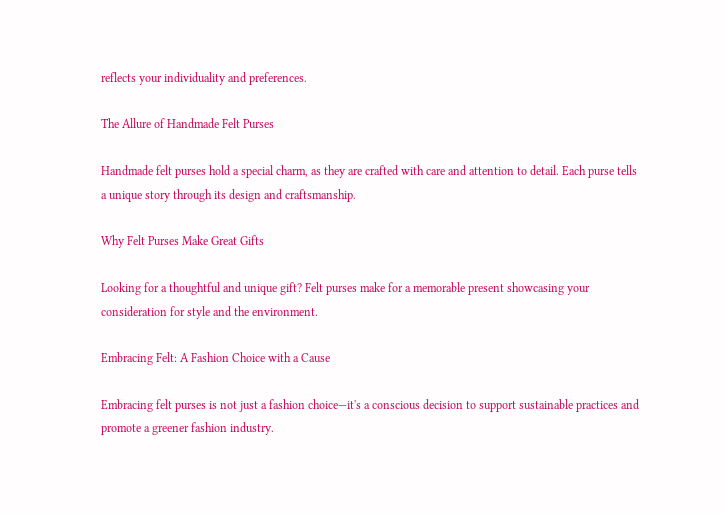reflects your individuality and preferences.

The Allure of Handmade Felt Purses

Handmade felt purses hold a special charm, as they are crafted with care and attention to detail. Each purse tells a unique story through its design and craftsmanship.

Why Felt Purses Make Great Gifts

Looking for a thoughtful and unique gift? Felt purses make for a memorable present showcasing your consideration for style and the environment.

Embracing Felt: A Fashion Choice with a Cause

Embracing felt purses is not just a fashion choice—it's a conscious decision to support sustainable practices and promote a greener fashion industry.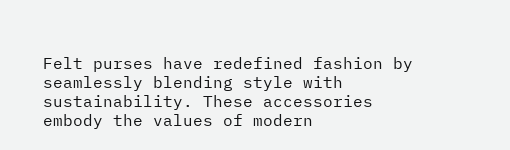Felt purses have redefined fashion by seamlessly blending style with sustainability. These accessories embody the values of modern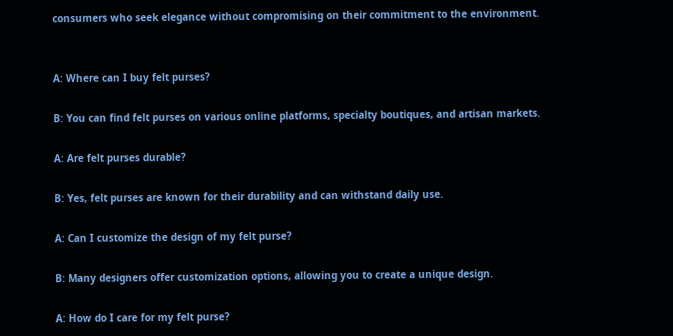consumers who seek elegance without compromising on their commitment to the environment.


A: Where can I buy felt purses?

B: You can find felt purses on various online platforms, specialty boutiques, and artisan markets.

A: Are felt purses durable?

B: Yes, felt purses are known for their durability and can withstand daily use.

A: Can I customize the design of my felt purse?

B: Many designers offer customization options, allowing you to create a unique design.

A: How do I care for my felt purse?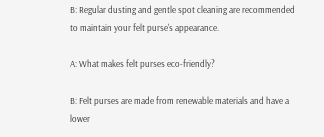B: Regular dusting and gentle spot cleaning are recommended to maintain your felt purse's appearance.

A: What makes felt purses eco-friendly?

B: Felt purses are made from renewable materials and have a lower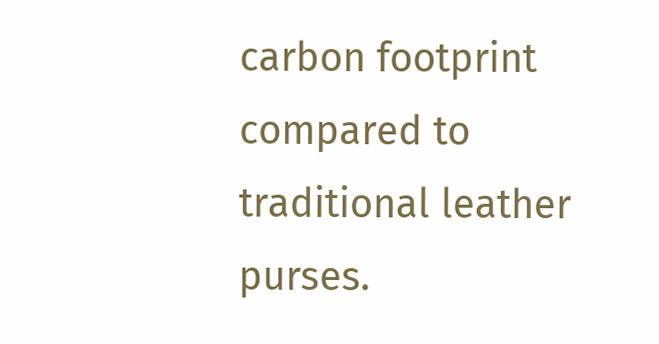carbon footprint compared to traditional leather purses.